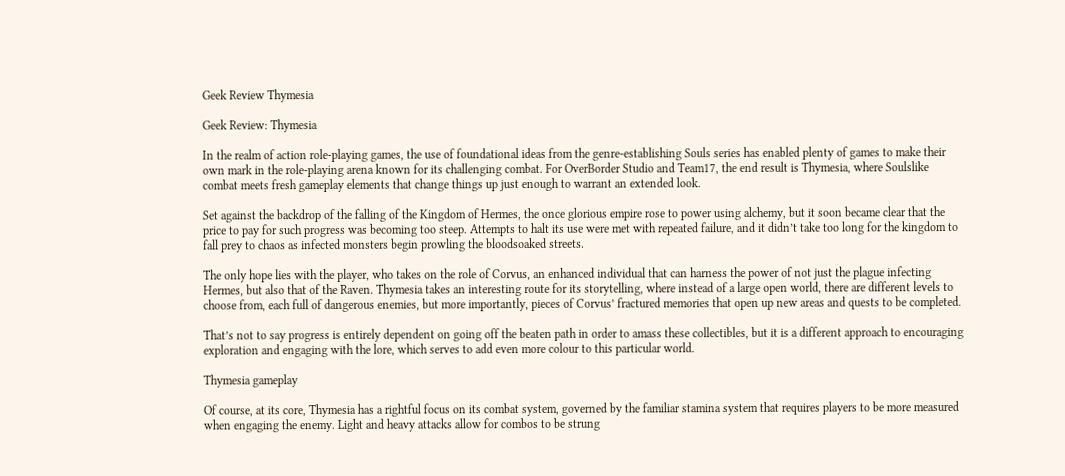Geek Review Thymesia

Geek Review: Thymesia

In the realm of action role-playing games, the use of foundational ideas from the genre-establishing Souls series has enabled plenty of games to make their own mark in the role-playing arena known for its challenging combat. For OverBorder Studio and Team17, the end result is Thymesia, where Soulslike combat meets fresh gameplay elements that change things up just enough to warrant an extended look.

Set against the backdrop of the falling of the Kingdom of Hermes, the once glorious empire rose to power using alchemy, but it soon became clear that the price to pay for such progress was becoming too steep. Attempts to halt its use were met with repeated failure, and it didn’t take too long for the kingdom to fall prey to chaos as infected monsters begin prowling the bloodsoaked streets.

The only hope lies with the player, who takes on the role of Corvus, an enhanced individual that can harness the power of not just the plague infecting Hermes, but also that of the Raven. Thymesia takes an interesting route for its storytelling, where instead of a large open world, there are different levels to choose from, each full of dangerous enemies, but more importantly, pieces of Corvus’ fractured memories that open up new areas and quests to be completed.

That’s not to say progress is entirely dependent on going off the beaten path in order to amass these collectibles, but it is a different approach to encouraging exploration and engaging with the lore, which serves to add even more colour to this particular world.

Thymesia gameplay

Of course, at its core, Thymesia has a rightful focus on its combat system, governed by the familiar stamina system that requires players to be more measured when engaging the enemy. Light and heavy attacks allow for combos to be strung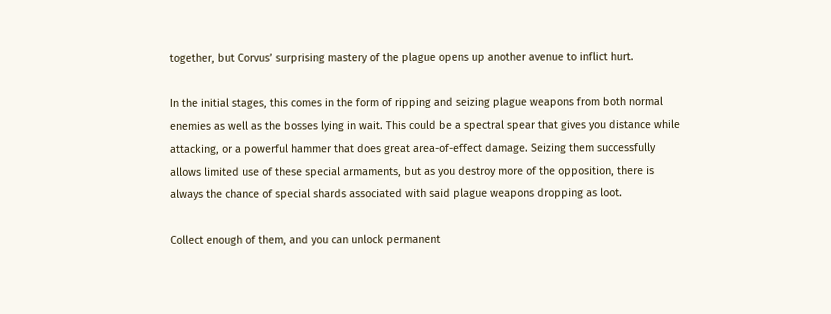together, but Corvus’ surprising mastery of the plague opens up another avenue to inflict hurt.

In the initial stages, this comes in the form of ripping and seizing plague weapons from both normal enemies as well as the bosses lying in wait. This could be a spectral spear that gives you distance while attacking, or a powerful hammer that does great area-of-effect damage. Seizing them successfully allows limited use of these special armaments, but as you destroy more of the opposition, there is always the chance of special shards associated with said plague weapons dropping as loot.

Collect enough of them, and you can unlock permanent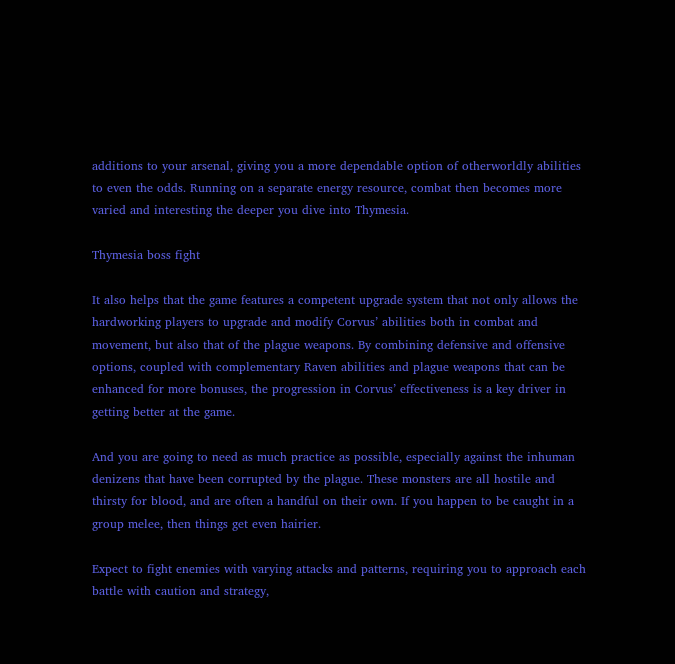additions to your arsenal, giving you a more dependable option of otherworldly abilities to even the odds. Running on a separate energy resource, combat then becomes more varied and interesting the deeper you dive into Thymesia.

Thymesia boss fight

It also helps that the game features a competent upgrade system that not only allows the hardworking players to upgrade and modify Corvus’ abilities both in combat and movement, but also that of the plague weapons. By combining defensive and offensive options, coupled with complementary Raven abilities and plague weapons that can be enhanced for more bonuses, the progression in Corvus’ effectiveness is a key driver in getting better at the game.

And you are going to need as much practice as possible, especially against the inhuman denizens that have been corrupted by the plague. These monsters are all hostile and thirsty for blood, and are often a handful on their own. If you happen to be caught in a group melee, then things get even hairier.

Expect to fight enemies with varying attacks and patterns, requiring you to approach each battle with caution and strategy,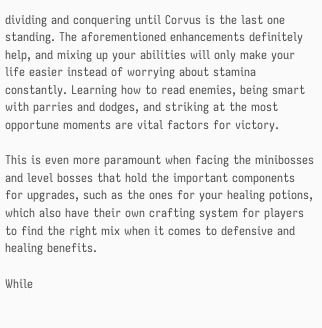dividing and conquering until Corvus is the last one standing. The aforementioned enhancements definitely help, and mixing up your abilities will only make your life easier instead of worrying about stamina constantly. Learning how to read enemies, being smart with parries and dodges, and striking at the most opportune moments are vital factors for victory.

This is even more paramount when facing the minibosses and level bosses that hold the important components for upgrades, such as the ones for your healing potions, which also have their own crafting system for players to find the right mix when it comes to defensive and healing benefits.

While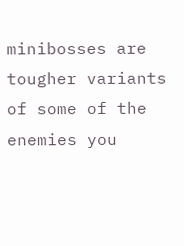minibosses are tougher variants of some of the enemies you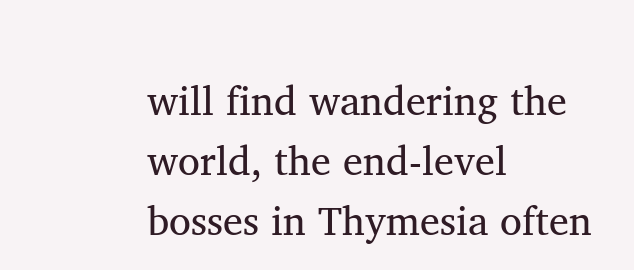will find wandering the world, the end-level bosses in Thymesia often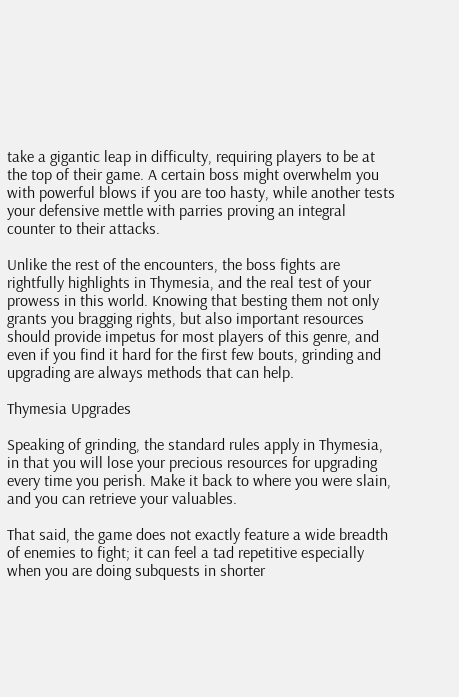take a gigantic leap in difficulty, requiring players to be at the top of their game. A certain boss might overwhelm you with powerful blows if you are too hasty, while another tests your defensive mettle with parries proving an integral counter to their attacks.

Unlike the rest of the encounters, the boss fights are rightfully highlights in Thymesia, and the real test of your prowess in this world. Knowing that besting them not only grants you bragging rights, but also important resources should provide impetus for most players of this genre, and even if you find it hard for the first few bouts, grinding and upgrading are always methods that can help.

Thymesia Upgrades

Speaking of grinding, the standard rules apply in Thymesia, in that you will lose your precious resources for upgrading every time you perish. Make it back to where you were slain, and you can retrieve your valuables.

That said, the game does not exactly feature a wide breadth of enemies to fight; it can feel a tad repetitive especially when you are doing subquests in shorter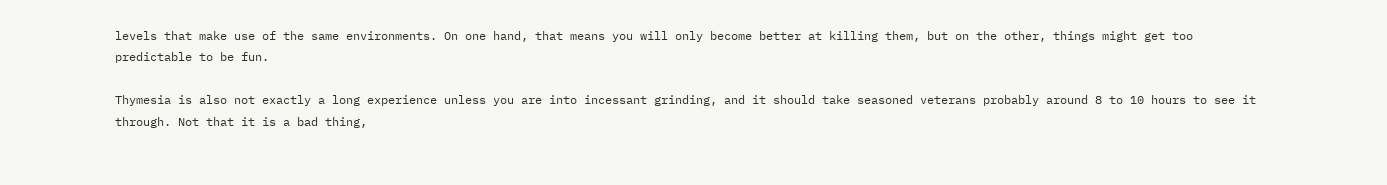levels that make use of the same environments. On one hand, that means you will only become better at killing them, but on the other, things might get too predictable to be fun.

Thymesia is also not exactly a long experience unless you are into incessant grinding, and it should take seasoned veterans probably around 8 to 10 hours to see it through. Not that it is a bad thing,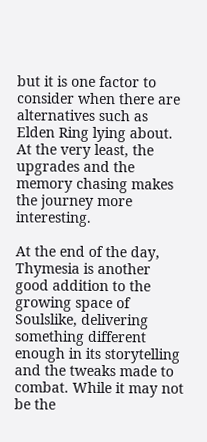but it is one factor to consider when there are alternatives such as Elden Ring lying about. At the very least, the upgrades and the memory chasing makes the journey more interesting.

At the end of the day, Thymesia is another good addition to the growing space of Soulslike, delivering something different enough in its storytelling and the tweaks made to combat. While it may not be the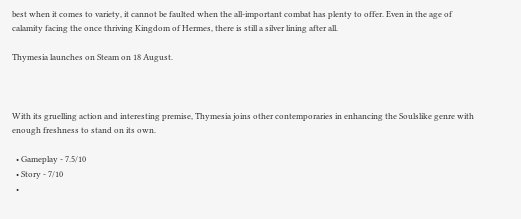best when it comes to variety, it cannot be faulted when the all-important combat has plenty to offer. Even in the age of calamity facing the once thriving Kingdom of Hermes, there is still a silver lining after all.

Thymesia launches on Steam on 18 August.



With its gruelling action and interesting premise, Thymesia joins other contemporaries in enhancing the Soulslike genre with enough freshness to stand on its own.

  • Gameplay - 7.5/10
  • Story - 7/10
  •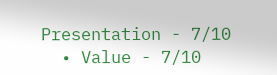Presentation - 7/10
  • Value - 7/10